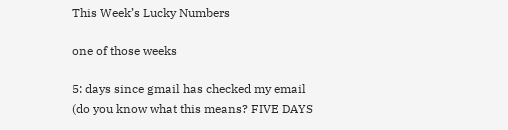This Week’s Lucky Numbers

one of those weeks

5: days since gmail has checked my email (do you know what this means? FIVE DAYS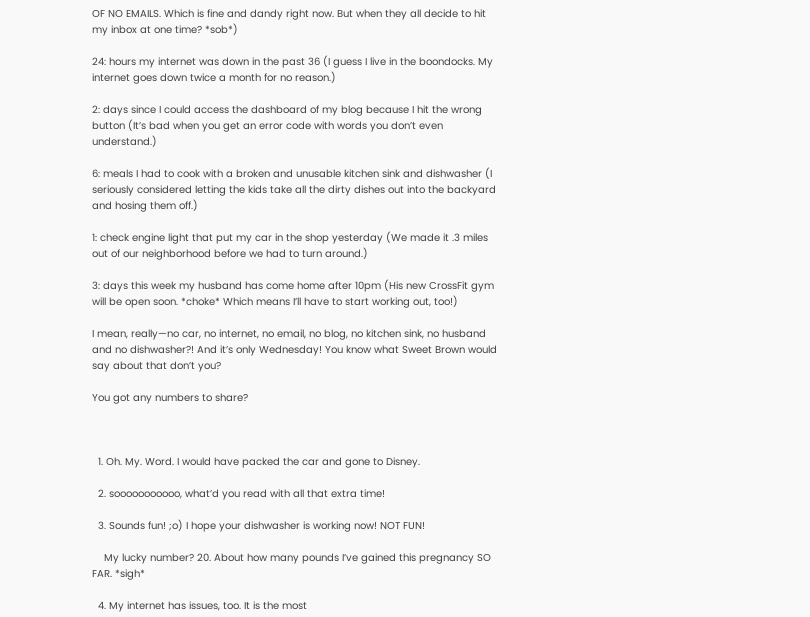OF NO EMAILS. Which is fine and dandy right now. But when they all decide to hit my inbox at one time? *sob*)

24: hours my internet was down in the past 36 (I guess I live in the boondocks. My internet goes down twice a month for no reason.)

2: days since I could access the dashboard of my blog because I hit the wrong button (It’s bad when you get an error code with words you don’t even understand.)

6: meals I had to cook with a broken and unusable kitchen sink and dishwasher (I seriously considered letting the kids take all the dirty dishes out into the backyard and hosing them off.)

1: check engine light that put my car in the shop yesterday (We made it .3 miles out of our neighborhood before we had to turn around.)

3: days this week my husband has come home after 10pm (His new CrossFit gym will be open soon. *choke* Which means I’ll have to start working out, too!)

I mean, really—no car, no internet, no email, no blog, no kitchen sink, no husband and no dishwasher?! And it’s only Wednesday! You know what Sweet Brown would say about that don’t you?

You got any numbers to share?



  1. Oh. My. Word. I would have packed the car and gone to Disney.

  2. sooooooooooo, what’d you read with all that extra time!

  3. Sounds fun! ;o) I hope your dishwasher is working now! NOT FUN!

    My lucky number? 20. About how many pounds I’ve gained this pregnancy SO FAR. *sigh*

  4. My internet has issues, too. It is the most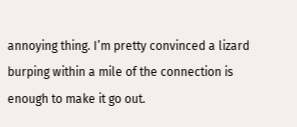annoying thing. I’m pretty convinced a lizard burping within a mile of the connection is enough to make it go out.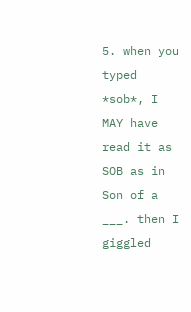5. when you typed *sob*, I MAY have read it as SOB as in Son of a ___. then I giggled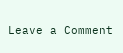Leave a Comment